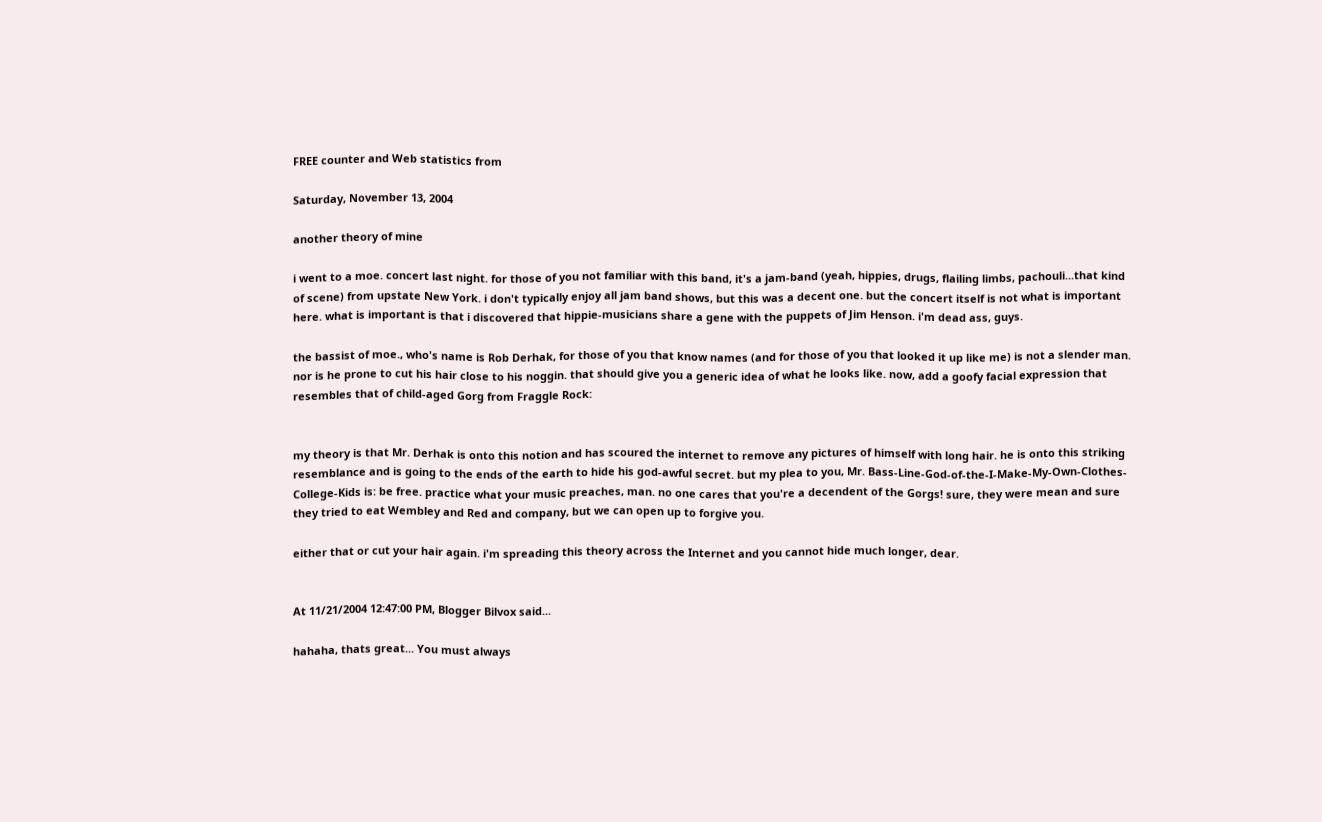FREE counter and Web statistics from

Saturday, November 13, 2004

another theory of mine

i went to a moe. concert last night. for those of you not familiar with this band, it's a jam-band (yeah, hippies, drugs, flailing limbs, pachouli...that kind of scene) from upstate New York. i don't typically enjoy all jam band shows, but this was a decent one. but the concert itself is not what is important here. what is important is that i discovered that hippie-musicians share a gene with the puppets of Jim Henson. i'm dead ass, guys.

the bassist of moe., who's name is Rob Derhak, for those of you that know names (and for those of you that looked it up like me) is not a slender man. nor is he prone to cut his hair close to his noggin. that should give you a generic idea of what he looks like. now, add a goofy facial expression that resembles that of child-aged Gorg from Fraggle Rock:


my theory is that Mr. Derhak is onto this notion and has scoured the internet to remove any pictures of himself with long hair. he is onto this striking resemblance and is going to the ends of the earth to hide his god-awful secret. but my plea to you, Mr. Bass-Line-God-of-the-I-Make-My-Own-Clothes-College-Kids is: be free. practice what your music preaches, man. no one cares that you're a decendent of the Gorgs! sure, they were mean and sure they tried to eat Wembley and Red and company, but we can open up to forgive you.

either that or cut your hair again. i'm spreading this theory across the Internet and you cannot hide much longer, dear.


At 11/21/2004 12:47:00 PM, Blogger Bilvox said...

hahaha, thats great... You must always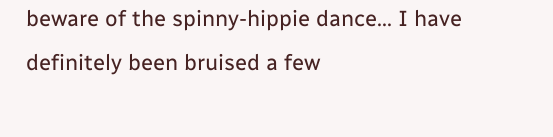beware of the spinny-hippie dance... I have definitely been bruised a few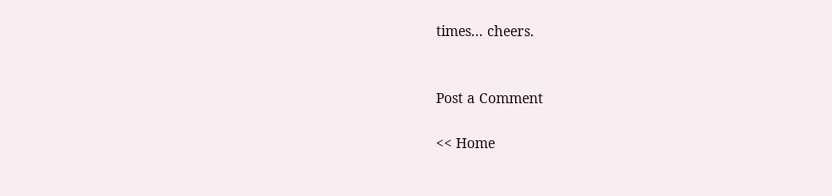times... cheers.


Post a Comment

<< Home